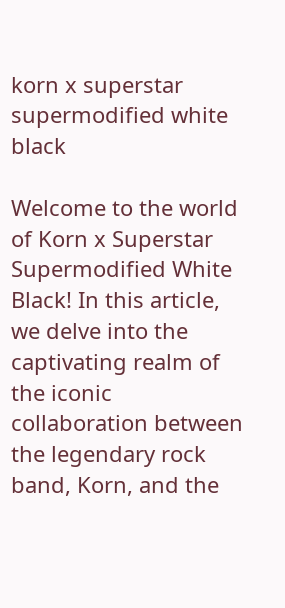korn x superstar supermodified white black

Welcome to the world of Korn x Superstar Supermodified White Black! In this article, we delve into the captivating realm of the iconic collaboration between the legendary rock band, Korn, and the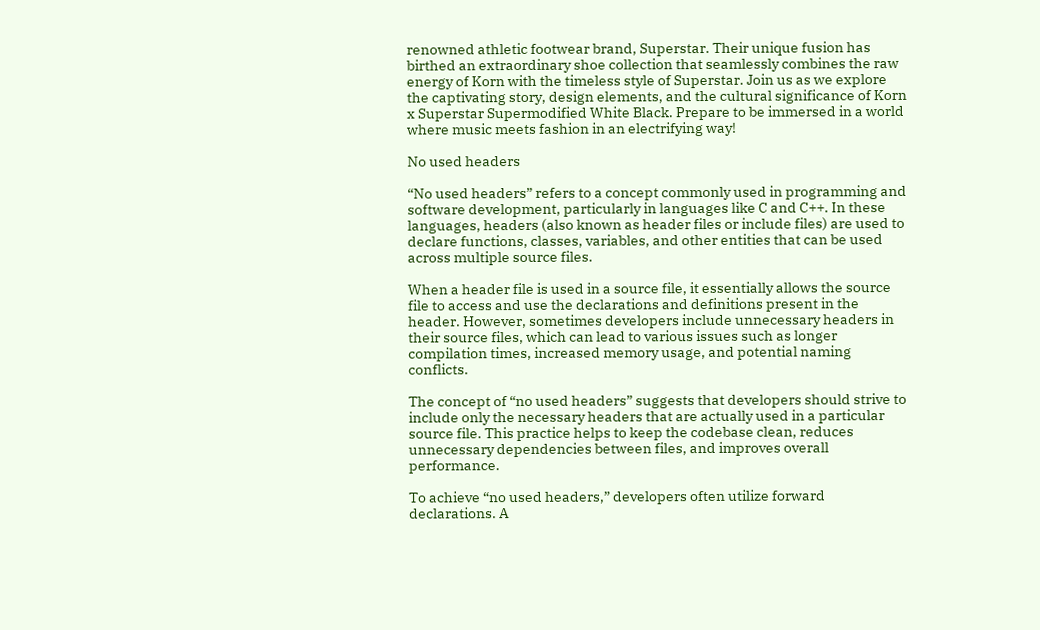renowned athletic footwear brand, Superstar. Their unique fusion has birthed an extraordinary shoe collection that seamlessly combines the raw energy of Korn with the timeless style of Superstar. Join us as we explore the captivating story, design elements, and the cultural significance of Korn x Superstar Supermodified White Black. Prepare to be immersed in a world where music meets fashion in an electrifying way!

No used headers

“No used headers” refers to a concept commonly used in programming and software development, particularly in languages like C and C++. In these languages, headers (also known as header files or include files) are used to declare functions, classes, variables, and other entities that can be used across multiple source files.

When a header file is used in a source file, it essentially allows the source file to access and use the declarations and definitions present in the header. However, sometimes developers include unnecessary headers in their source files, which can lead to various issues such as longer compilation times, increased memory usage, and potential naming conflicts.

The concept of “no used headers” suggests that developers should strive to include only the necessary headers that are actually used in a particular source file. This practice helps to keep the codebase clean, reduces unnecessary dependencies between files, and improves overall performance.

To achieve “no used headers,” developers often utilize forward declarations. A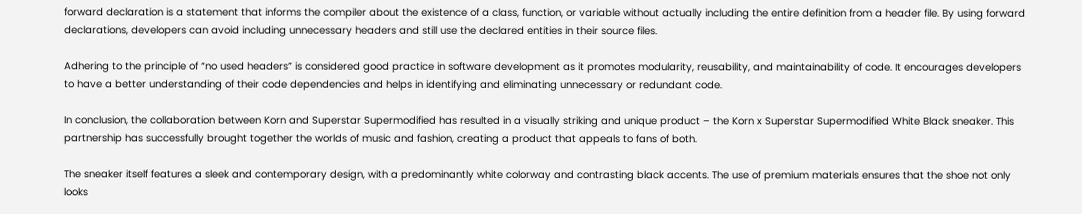forward declaration is a statement that informs the compiler about the existence of a class, function, or variable without actually including the entire definition from a header file. By using forward declarations, developers can avoid including unnecessary headers and still use the declared entities in their source files.

Adhering to the principle of “no used headers” is considered good practice in software development as it promotes modularity, reusability, and maintainability of code. It encourages developers to have a better understanding of their code dependencies and helps in identifying and eliminating unnecessary or redundant code.

In conclusion, the collaboration between Korn and Superstar Supermodified has resulted in a visually striking and unique product – the Korn x Superstar Supermodified White Black sneaker. This partnership has successfully brought together the worlds of music and fashion, creating a product that appeals to fans of both.

The sneaker itself features a sleek and contemporary design, with a predominantly white colorway and contrasting black accents. The use of premium materials ensures that the shoe not only looks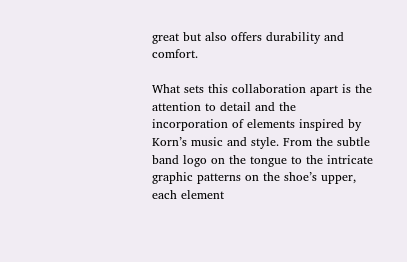great but also offers durability and comfort.

What sets this collaboration apart is the attention to detail and the incorporation of elements inspired by Korn’s music and style. From the subtle band logo on the tongue to the intricate graphic patterns on the shoe’s upper, each element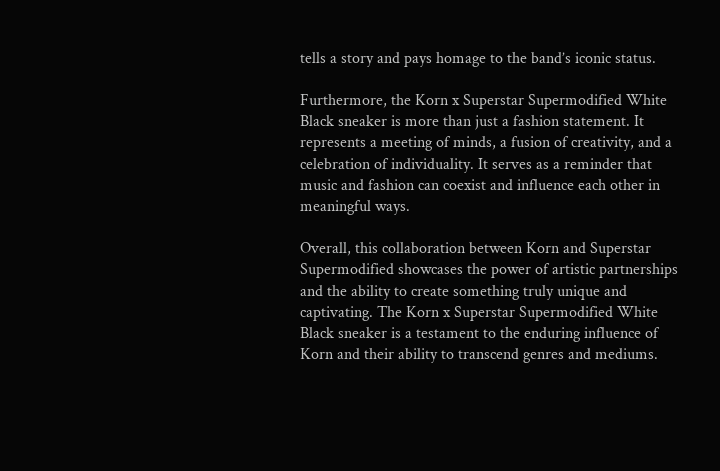tells a story and pays homage to the band’s iconic status.

Furthermore, the Korn x Superstar Supermodified White Black sneaker is more than just a fashion statement. It represents a meeting of minds, a fusion of creativity, and a celebration of individuality. It serves as a reminder that music and fashion can coexist and influence each other in meaningful ways.

Overall, this collaboration between Korn and Superstar Supermodified showcases the power of artistic partnerships and the ability to create something truly unique and captivating. The Korn x Superstar Supermodified White Black sneaker is a testament to the enduring influence of Korn and their ability to transcend genres and mediums.